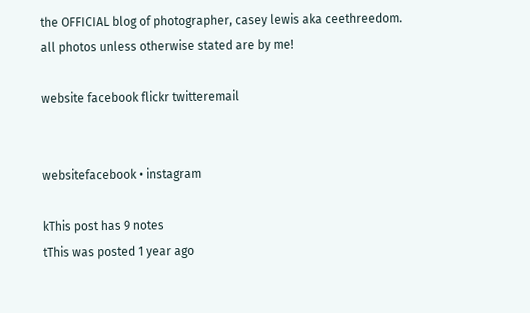the OFFICIAL blog of photographer, casey lewis aka ceethreedom.
all photos unless otherwise stated are by me!

website facebook flickr twitteremail


websitefacebook • instagram

kThis post has 9 notes
tThis was posted 1 year ago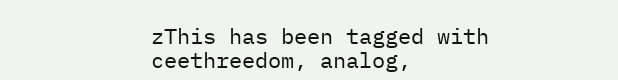zThis has been tagged with ceethreedom, analog,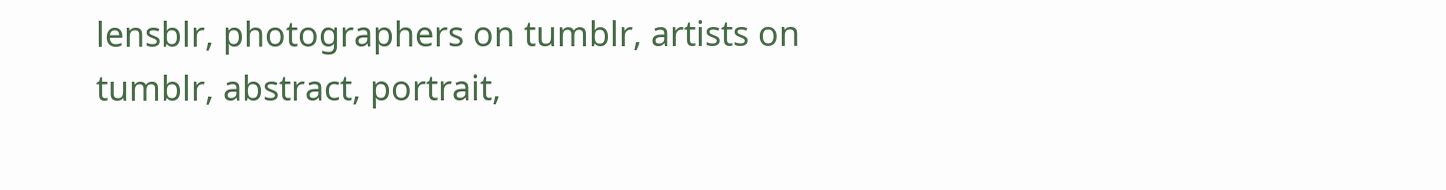lensblr, photographers on tumblr, artists on tumblr, abstract, portrait,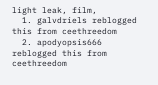light leak, film,
  1. galvdriels reblogged this from ceethreedom
  2. apodyopsis666 reblogged this from ceethreedom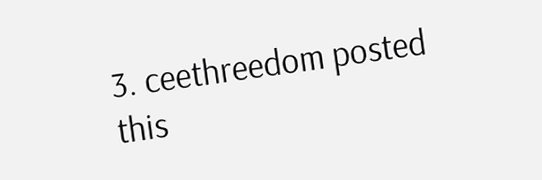3. ceethreedom posted this